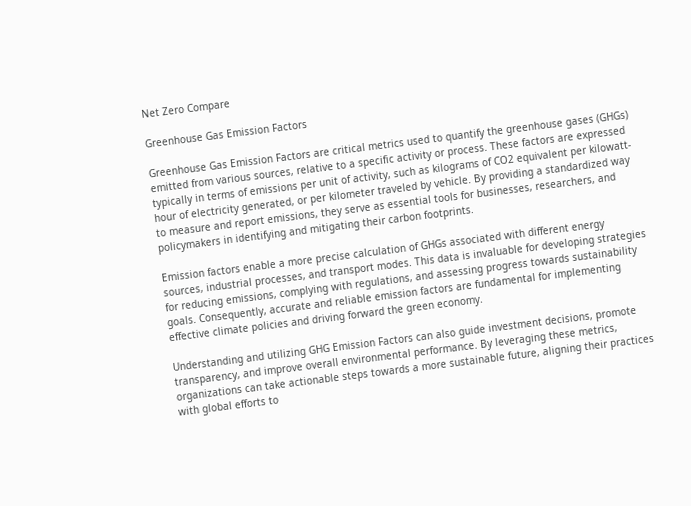Net Zero Compare

Greenhouse Gas Emission Factors

Greenhouse Gas Emission Factors are critical metrics used to quantify the greenhouse gases (GHGs) emitted from various sources, relative to a specific activity or process. These factors are expressed typically in terms of emissions per unit of activity, such as kilograms of CO2 equivalent per kilowatt-hour of electricity generated, or per kilometer traveled by vehicle. By providing a standardized way to measure and report emissions, they serve as essential tools for businesses, researchers, and policymakers in identifying and mitigating their carbon footprints.

Emission factors enable a more precise calculation of GHGs associated with different energy sources, industrial processes, and transport modes. This data is invaluable for developing strategies for reducing emissions, complying with regulations, and assessing progress towards sustainability goals. Consequently, accurate and reliable emission factors are fundamental for implementing effective climate policies and driving forward the green economy.

Understanding and utilizing GHG Emission Factors can also guide investment decisions, promote transparency, and improve overall environmental performance. By leveraging these metrics, organizations can take actionable steps towards a more sustainable future, aligning their practices with global efforts to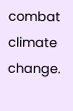combat climate change.